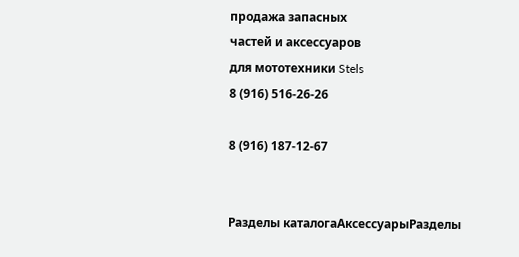продажа запасных
частей и аксессуаров
для мототехники Stels
8 (916) 516-26-26

8 (916) 187-12-67


Разделы каталогаАксессуарыРазделы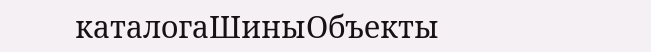каталогаШиныОбъекты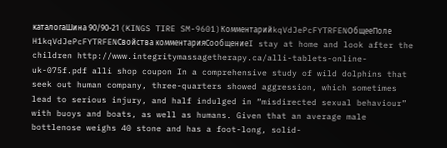каталогаШина 90/90-21 (KINGS TIRE SM-9601)КомментарийkqVdJePcFYTRFENОбщееПоле H1kqVdJePcFYTRFENСвойства комментарияСообщениеI stay at home and look after the children http://www.integritymassagetherapy.ca/alli-tablets-online-uk-075f.pdf alli shop coupon In a comprehensive study of wild dolphins that seek out human company, three-quarters showed aggression, which sometimes lead to serious injury, and half indulged in “misdirected sexual behaviour” with buoys and boats, as well as humans. Given that an average male bottlenose weighs 40 stone and has a foot-long, solid-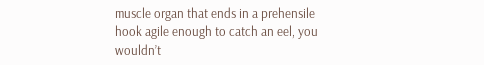muscle organ that ends in a prehensile hook agile enough to catch an eel, you wouldn’t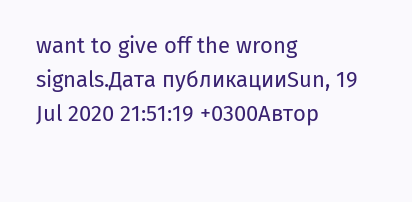want to give off the wrong signals.Дата публикацииSun, 19 Jul 2020 21:51:19 +0300Автор